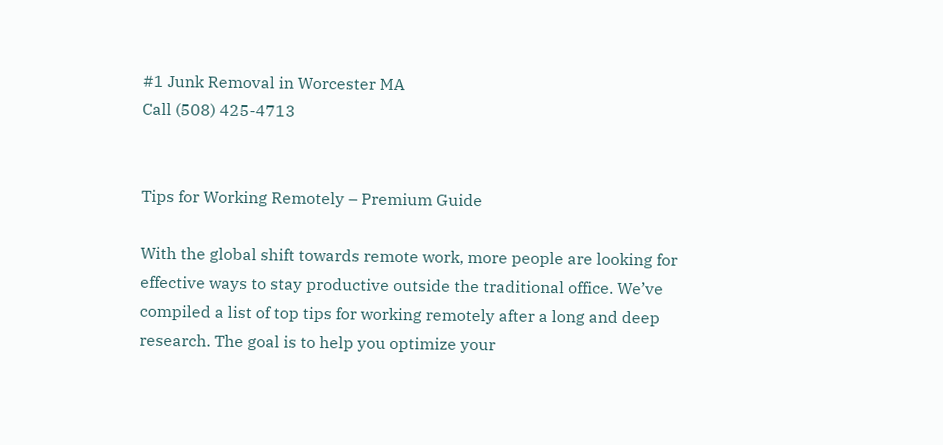#1 Junk Removal in Worcester MA
Call (508) 425-4713


Tips for Working Remotely – Premium Guide

With the global shift towards remote work, more people are looking for effective ways to stay productive outside the traditional office. We’ve compiled a list of top tips for working remotely after a long and deep research. The goal is to help you optimize your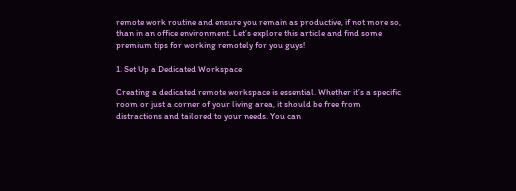remote work routine and ensure you remain as productive, if not more so, than in an office environment. Let’s explore this article and find some premium tips for working remotely for you guys!

1. Set Up a Dedicated Workspace

Creating a dedicated remote workspace is essential. Whether it’s a specific room or just a corner of your living area, it should be free from distractions and tailored to your needs. You can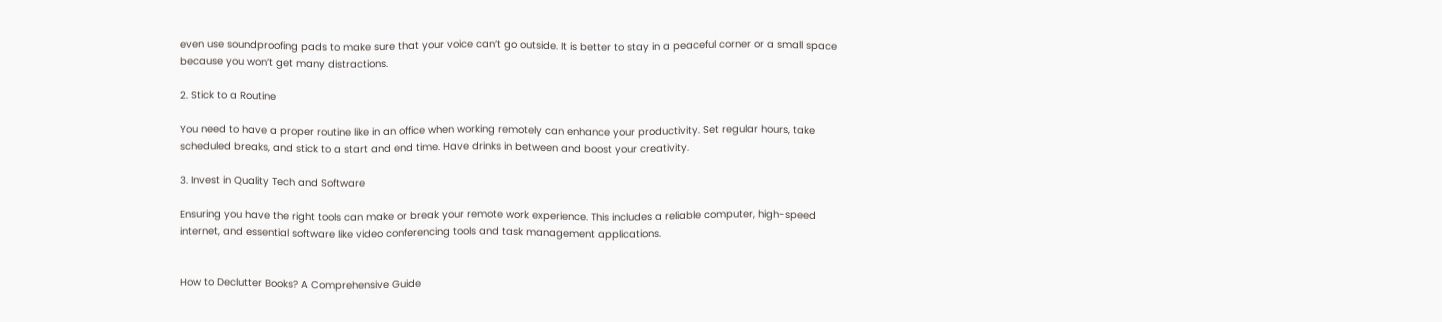even use soundproofing pads to make sure that your voice can’t go outside. It is better to stay in a peaceful corner or a small space because you won’t get many distractions.

2. Stick to a Routine

You need to have a proper routine like in an office when working remotely can enhance your productivity. Set regular hours, take scheduled breaks, and stick to a start and end time. Have drinks in between and boost your creativity.

3. Invest in Quality Tech and Software

Ensuring you have the right tools can make or break your remote work experience. This includes a reliable computer, high-speed internet, and essential software like video conferencing tools and task management applications.


How to Declutter Books? A Comprehensive Guide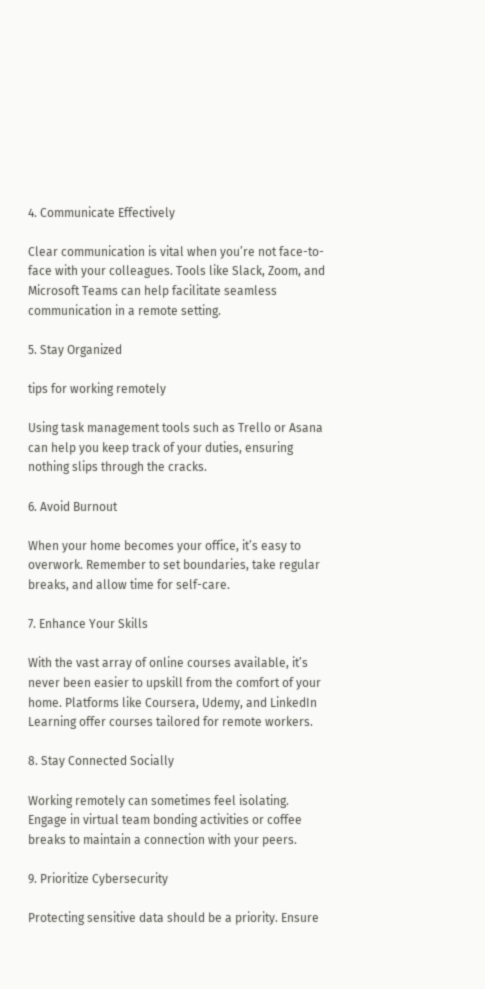4. Communicate Effectively

Clear communication is vital when you’re not face-to-face with your colleagues. Tools like Slack, Zoom, and Microsoft Teams can help facilitate seamless communication in a remote setting.

5. Stay Organized

tips for working remotely

Using task management tools such as Trello or Asana can help you keep track of your duties, ensuring nothing slips through the cracks.

6. Avoid Burnout

When your home becomes your office, it’s easy to overwork. Remember to set boundaries, take regular breaks, and allow time for self-care.

7. Enhance Your Skills

With the vast array of online courses available, it’s never been easier to upskill from the comfort of your home. Platforms like Coursera, Udemy, and LinkedIn Learning offer courses tailored for remote workers.

8. Stay Connected Socially

Working remotely can sometimes feel isolating. Engage in virtual team bonding activities or coffee breaks to maintain a connection with your peers.

9. Prioritize Cybersecurity

Protecting sensitive data should be a priority. Ensure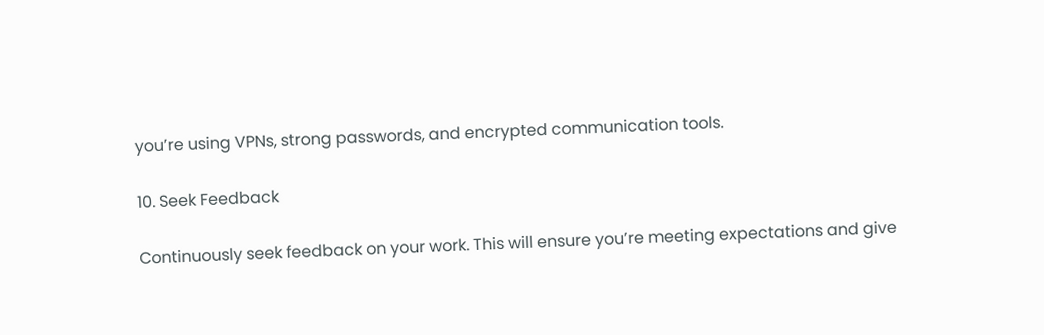you’re using VPNs, strong passwords, and encrypted communication tools.

10. Seek Feedback

Continuously seek feedback on your work. This will ensure you’re meeting expectations and give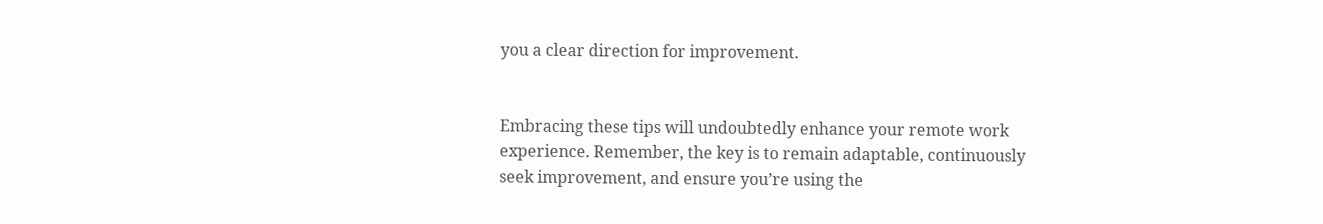you a clear direction for improvement.


Embracing these tips will undoubtedly enhance your remote work experience. Remember, the key is to remain adaptable, continuously seek improvement, and ensure you’re using the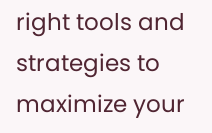right tools and strategies to maximize your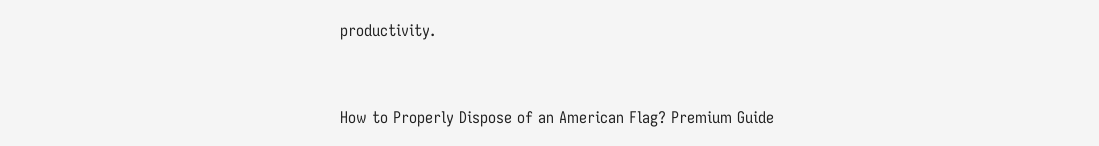productivity.


How to Properly Dispose of an American Flag? Premium Guide